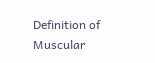Definition of Muscular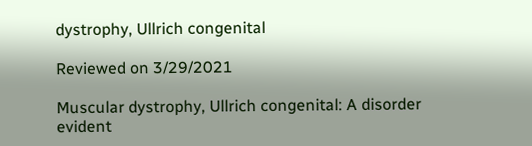dystrophy, Ullrich congenital

Reviewed on 3/29/2021

Muscular dystrophy, Ullrich congenital: A disorder evident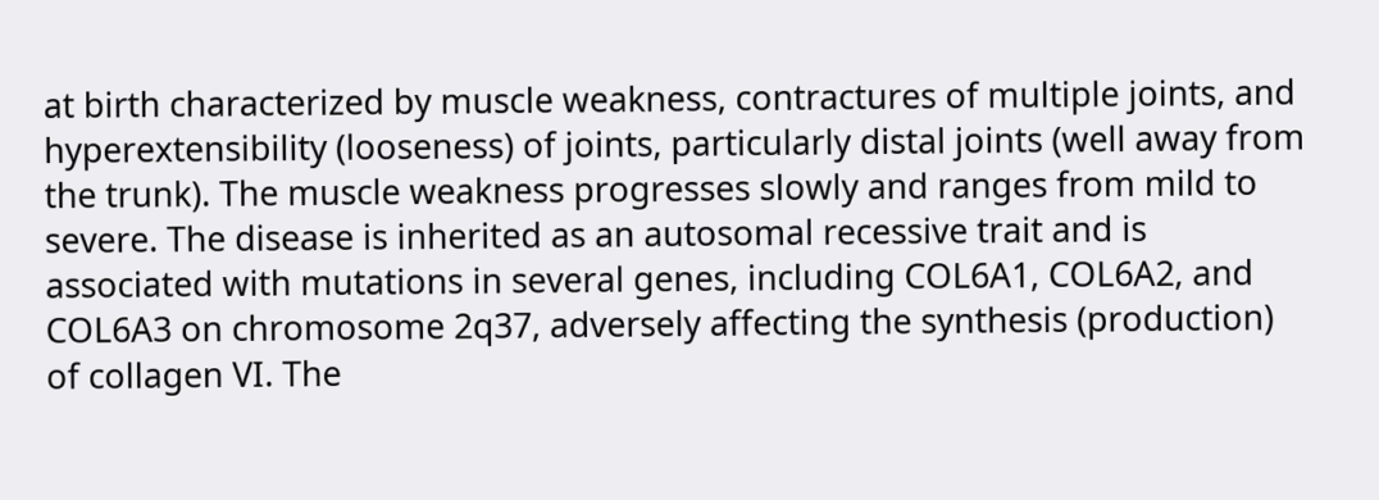at birth characterized by muscle weakness, contractures of multiple joints, and hyperextensibility (looseness) of joints, particularly distal joints (well away from the trunk). The muscle weakness progresses slowly and ranges from mild to severe. The disease is inherited as an autosomal recessive trait and is associated with mutations in several genes, including COL6A1, COL6A2, and COL6A3 on chromosome 2q37, adversely affecting the synthesis (production) of collagen VI. The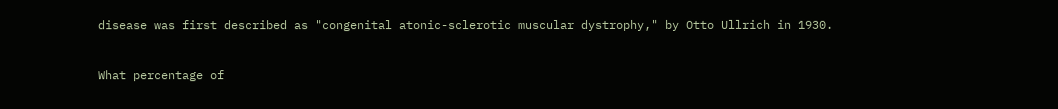disease was first described as "congenital atonic-sclerotic muscular dystrophy," by Otto Ullrich in 1930.


What percentage of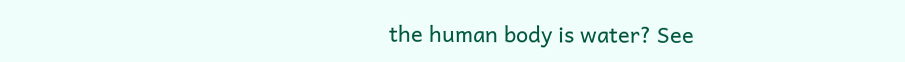the human body is water? See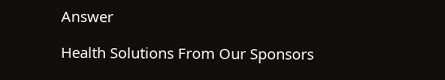Answer

Health Solutions From Our Sponsors